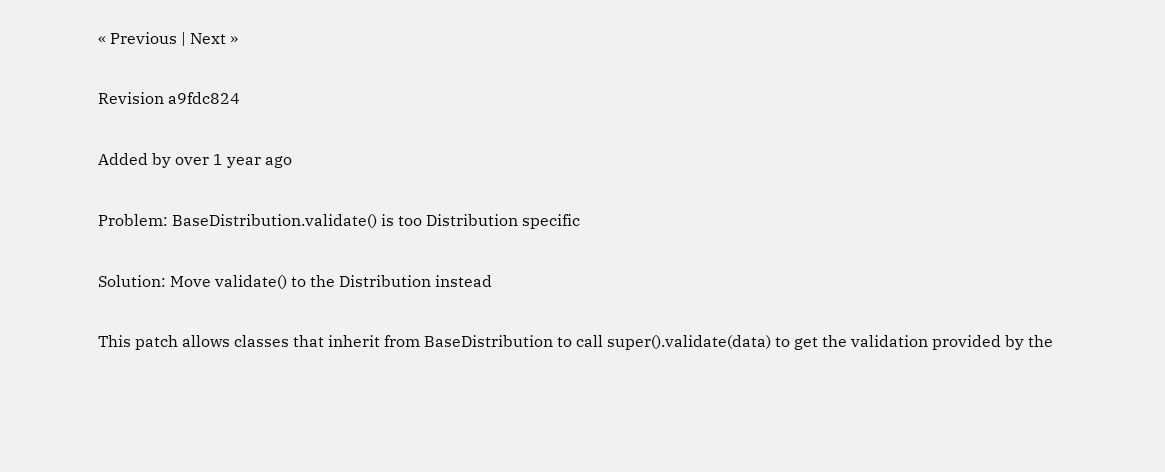« Previous | Next »

Revision a9fdc824

Added by over 1 year ago

Problem: BaseDistribution.validate() is too Distribution specific

Solution: Move validate() to the Distribution instead

This patch allows classes that inherit from BaseDistribution to call super().validate(data) to get the validation provided by the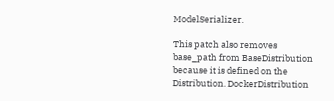ModelSerializer.

This patch also removes base_path from BaseDistribution because it is defined on the Distribution. DockerDistribution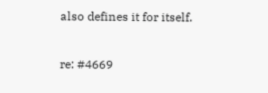also defines it for itself.

re: #4669